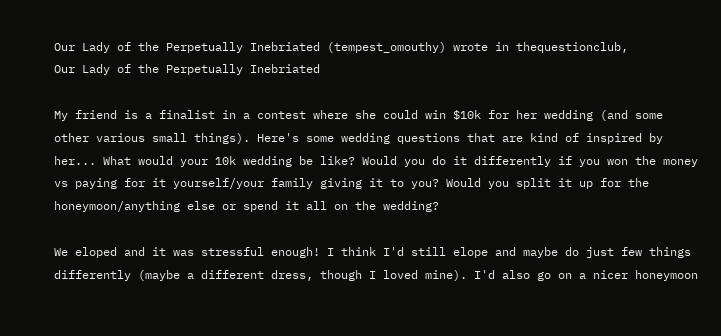Our Lady of the Perpetually Inebriated (tempest_omouthy) wrote in thequestionclub,
Our Lady of the Perpetually Inebriated

My friend is a finalist in a contest where she could win $10k for her wedding (and some other various small things). Here's some wedding questions that are kind of inspired by her... What would your 10k wedding be like? Would you do it differently if you won the money vs paying for it yourself/your family giving it to you? Would you split it up for the honeymoon/anything else or spend it all on the wedding?

We eloped and it was stressful enough! I think I'd still elope and maybe do just few things differently (maybe a different dress, though I loved mine). I'd also go on a nicer honeymoon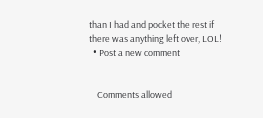than I had and pocket the rest if there was anything left over, LOL!
  • Post a new comment


    Comments allowed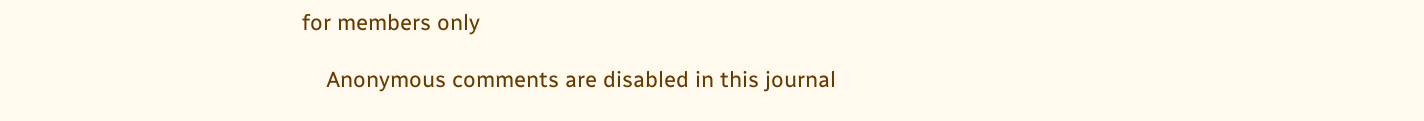for members only

    Anonymous comments are disabled in this journal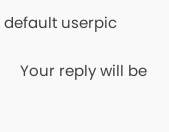default userpic

    Your reply will be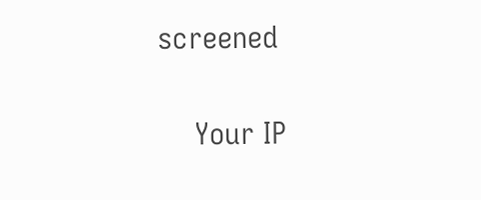screened

    Your IP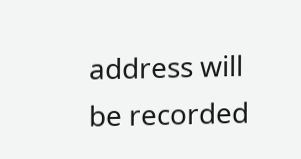address will be recorded